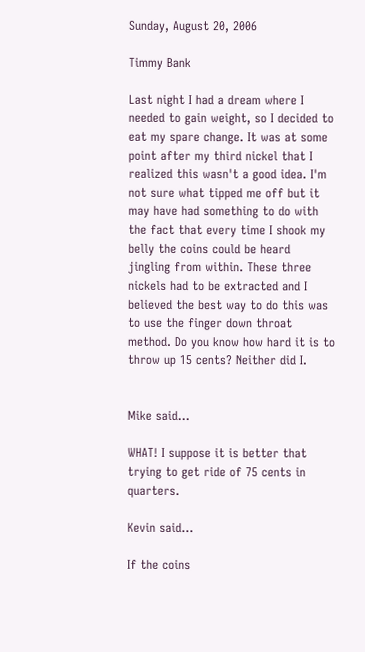Sunday, August 20, 2006

Timmy Bank

Last night I had a dream where I needed to gain weight, so I decided to eat my spare change. It was at some point after my third nickel that I realized this wasn't a good idea. I'm not sure what tipped me off but it may have had something to do with the fact that every time I shook my belly the coins could be heard jingling from within. These three nickels had to be extracted and I believed the best way to do this was to use the finger down throat method. Do you know how hard it is to throw up 15 cents? Neither did I.


Mike said...

WHAT! I suppose it is better that trying to get ride of 75 cents in quarters.

Kevin said...

If the coins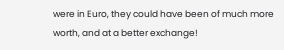were in Euro, they could have been of much more worth, and at a better exchange!